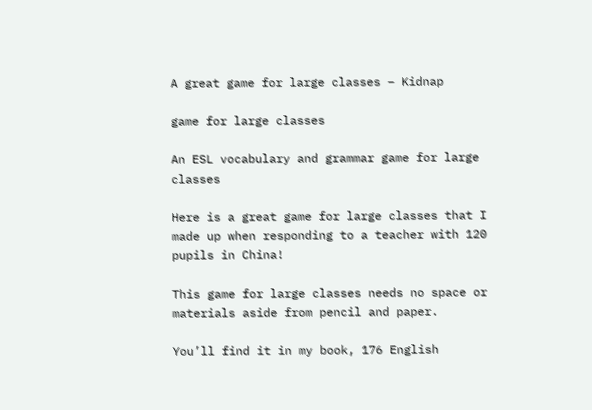A great game for large classes – Kidnap

game for large classes

An ESL vocabulary and grammar game for large classes

Here is a great game for large classes that I made up when responding to a teacher with 120 pupils in China!

This game for large classes needs no space or materials aside from pencil and paper.

You’ll find it in my book, 176 English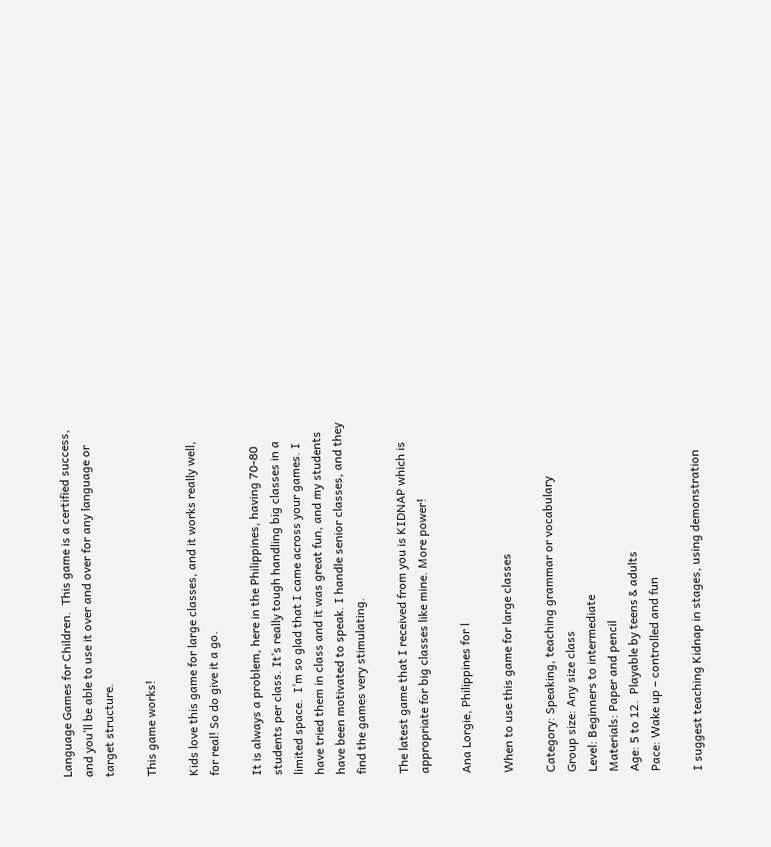Language Games for Children.  This game is a certified success, and you’ll be able to use it over and over for any language or target structure.

This game works!

Kids love this game for large classes, and it works really well, for real! So do give it a go.

It is always a problem, here in the Philippines, having 70-80 students per class. It’s really tough handling big classes in a limited space.  I’m so glad that I came across your games. I have tried them in class and it was great fun, and my students have been motivated to speak. I handle senior classes, and they find the games very stimulating.

The latest game that I received from you is KIDNAP which is appropriate for big classes like mine. More power!

Ana Lorgie, Philippines for l

When to use this game for large classes

Category: Speaking, teaching grammar or vocabulary
Group size: Any size class
Level: Beginners to intermediate
Materials: Paper and pencil
Age: 5 to 12.  Playable by teens & adults
Pace: Wake up – controlled and fun

I suggest teaching Kidnap in stages, using demonstration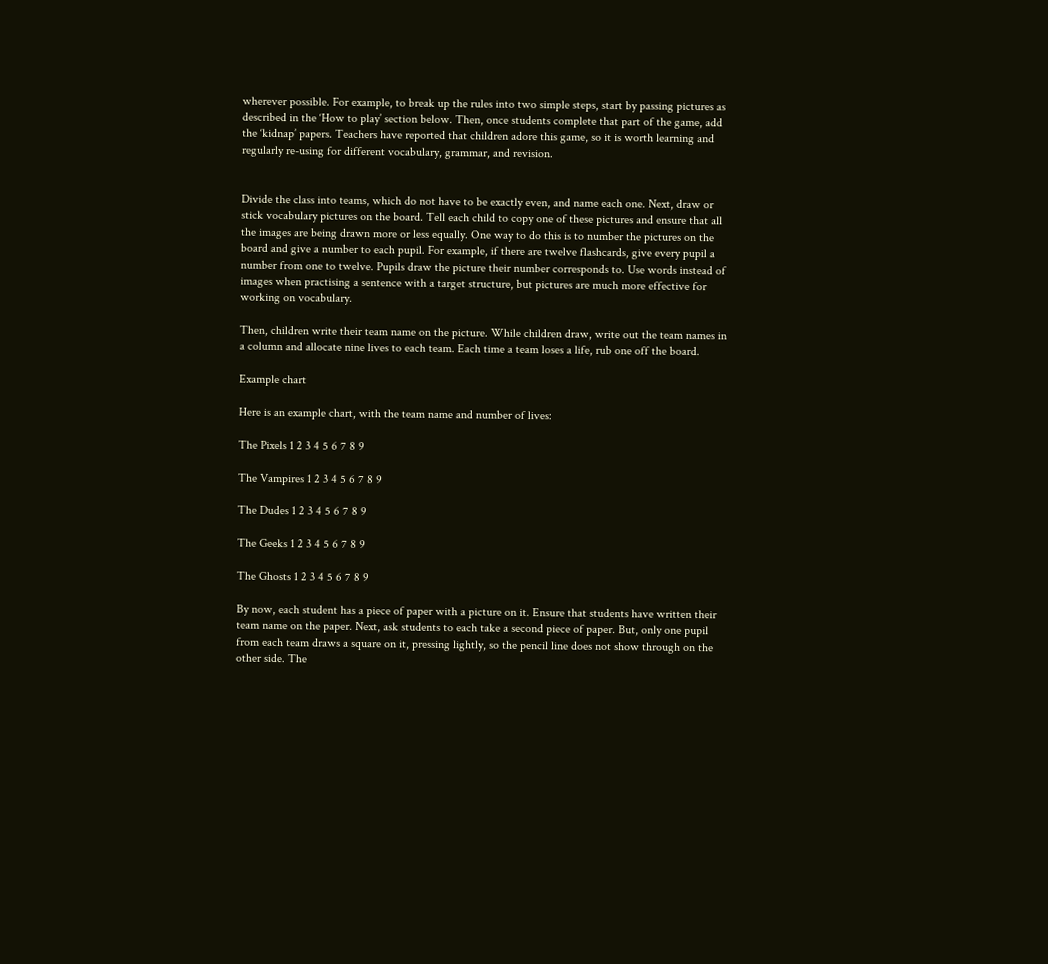wherever possible. For example, to break up the rules into two simple steps, start by passing pictures as described in the ‘How to play’ section below. Then, once students complete that part of the game, add the ‘kidnap’ papers. Teachers have reported that children adore this game, so it is worth learning and regularly re-using for different vocabulary, grammar, and revision.


Divide the class into teams, which do not have to be exactly even, and name each one. Next, draw or stick vocabulary pictures on the board. Tell each child to copy one of these pictures and ensure that all the images are being drawn more or less equally. One way to do this is to number the pictures on the board and give a number to each pupil. For example, if there are twelve flashcards, give every pupil a number from one to twelve. Pupils draw the picture their number corresponds to. Use words instead of images when practising a sentence with a target structure, but pictures are much more effective for working on vocabulary.

Then, children write their team name on the picture. While children draw, write out the team names in a column and allocate nine lives to each team. Each time a team loses a life, rub one off the board.

Example chart

Here is an example chart, with the team name and number of lives:

The Pixels 1 2 3 4 5 6 7 8 9

The Vampires 1 2 3 4 5 6 7 8 9

The Dudes 1 2 3 4 5 6 7 8 9

The Geeks 1 2 3 4 5 6 7 8 9

The Ghosts 1 2 3 4 5 6 7 8 9

By now, each student has a piece of paper with a picture on it. Ensure that students have written their team name on the paper. Next, ask students to each take a second piece of paper. But, only one pupil from each team draws a square on it, pressing lightly, so the pencil line does not show through on the other side. The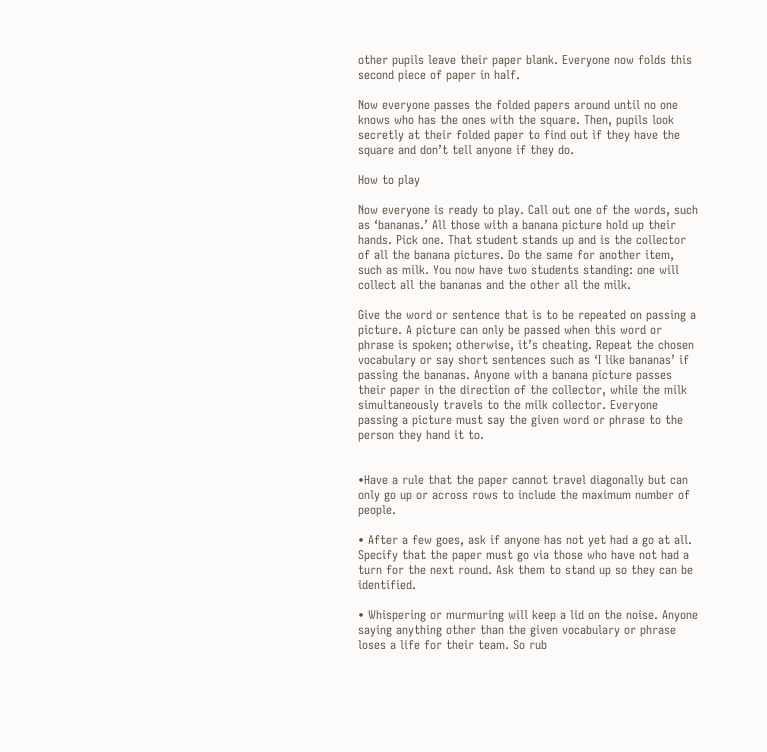other pupils leave their paper blank. Everyone now folds this second piece of paper in half.

Now everyone passes the folded papers around until no one knows who has the ones with the square. Then, pupils look secretly at their folded paper to find out if they have the square and don’t tell anyone if they do.

How to play

Now everyone is ready to play. Call out one of the words, such as ‘bananas.’ All those with a banana picture hold up their hands. Pick one. That student stands up and is the collector of all the banana pictures. Do the same for another item, such as milk. You now have two students standing: one will collect all the bananas and the other all the milk.

Give the word or sentence that is to be repeated on passing a picture. A picture can only be passed when this word or phrase is spoken; otherwise, it’s cheating. Repeat the chosen vocabulary or say short sentences such as ‘I like bananas’ if passing the bananas. Anyone with a banana picture passes their paper in the direction of the collector, while the milk simultaneously travels to the milk collector. Everyone passing a picture must say the given word or phrase to the person they hand it to.


•Have a rule that the paper cannot travel diagonally but can only go up or across rows to include the maximum number of people.

• After a few goes, ask if anyone has not yet had a go at all. Specify that the paper must go via those who have not had a turn for the next round. Ask them to stand up so they can be identified.

• Whispering or murmuring will keep a lid on the noise. Anyone saying anything other than the given vocabulary or phrase loses a life for their team. So rub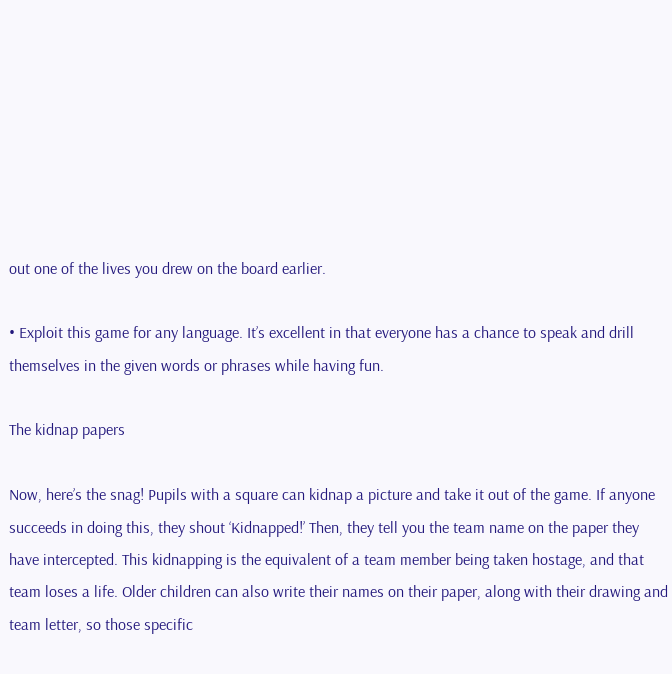out one of the lives you drew on the board earlier.

• Exploit this game for any language. It’s excellent in that everyone has a chance to speak and drill themselves in the given words or phrases while having fun.

The kidnap papers

Now, here’s the snag! Pupils with a square can kidnap a picture and take it out of the game. If anyone succeeds in doing this, they shout ‘Kidnapped!’ Then, they tell you the team name on the paper they have intercepted. This kidnapping is the equivalent of a team member being taken hostage, and that team loses a life. Older children can also write their names on their paper, along with their drawing and team letter, so those specific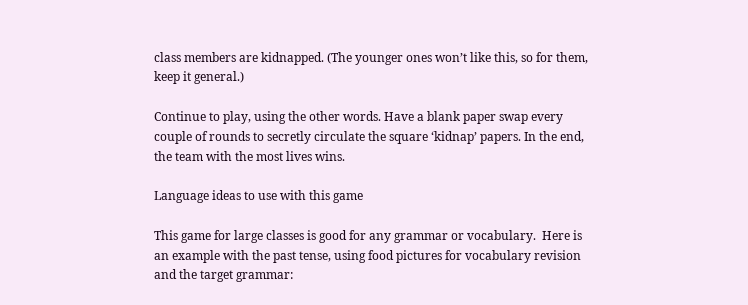class members are kidnapped. (The younger ones won’t like this, so for them, keep it general.)

Continue to play, using the other words. Have a blank paper swap every couple of rounds to secretly circulate the square ‘kidnap’ papers. In the end, the team with the most lives wins.

Language ideas to use with this game

This game for large classes is good for any grammar or vocabulary.  Here is an example with the past tense, using food pictures for vocabulary revision and the target grammar: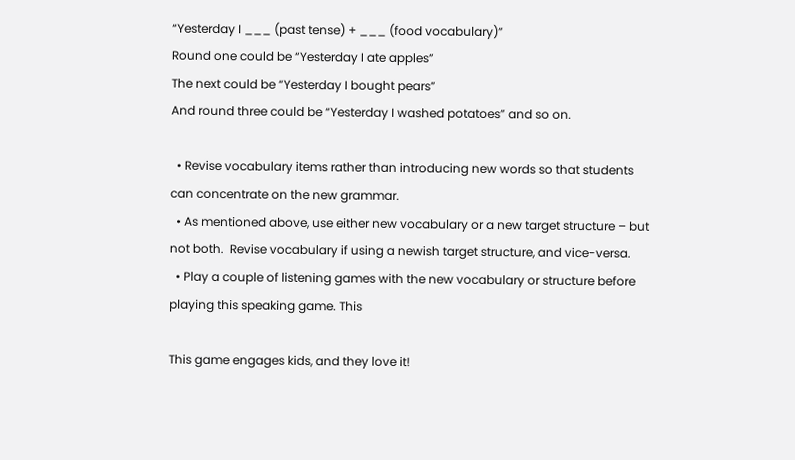“Yesterday I ___ (past tense) + ___ (food vocabulary)”
Round one could be “Yesterday I ate apples”
The next could be “Yesterday I bought pears”
And round three could be “Yesterday I washed potatoes” and so on.

  • Revise vocabulary items rather than introducing new words so that students can concentrate on the new grammar.
  • As mentioned above, use either new vocabulary or a new target structure – but not both.  Revise vocabulary if using a newish target structure, and vice-versa.
  • Play a couple of listening games with the new vocabulary or structure before playing this speaking game. This

This game engages kids, and they love it!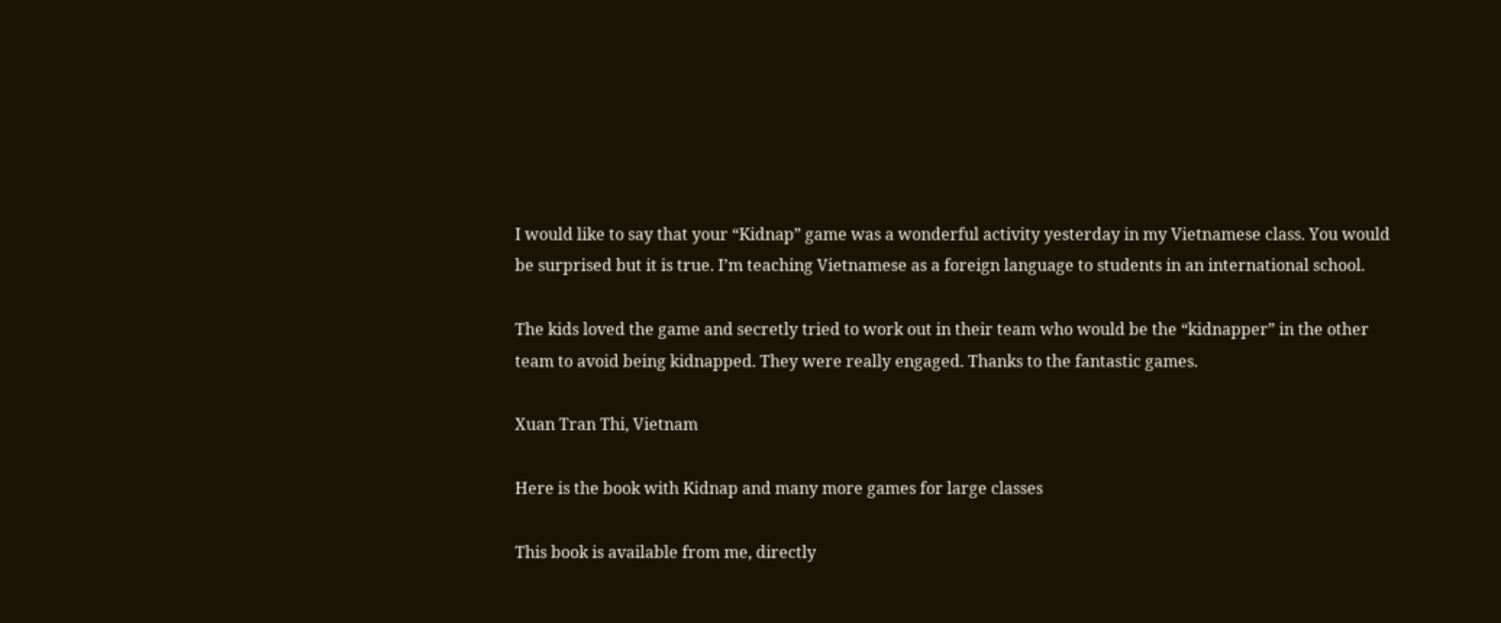I would like to say that your “Kidnap” game was a wonderful activity yesterday in my Vietnamese class. You would be surprised but it is true. I’m teaching Vietnamese as a foreign language to students in an international school.

The kids loved the game and secretly tried to work out in their team who would be the “kidnapper” in the other team to avoid being kidnapped. They were really engaged. Thanks to the fantastic games.

Xuan Tran Thi, Vietnam

Here is the book with Kidnap and many more games for large classes

This book is available from me, directly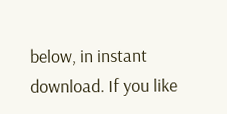below, in instant download. If you like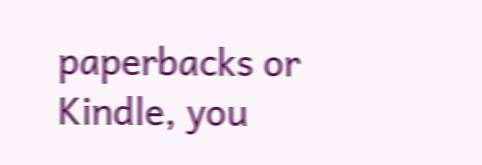paperbacks or Kindle, you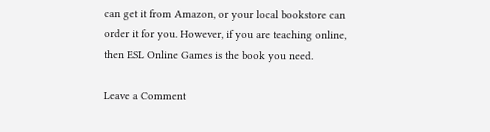can get it from Amazon, or your local bookstore can order it for you. However, if you are teaching online, then ESL Online Games is the book you need.

Leave a Comment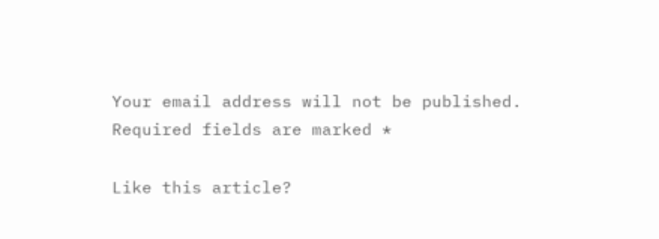Your email address will not be published. Required fields are marked *

Like this article?